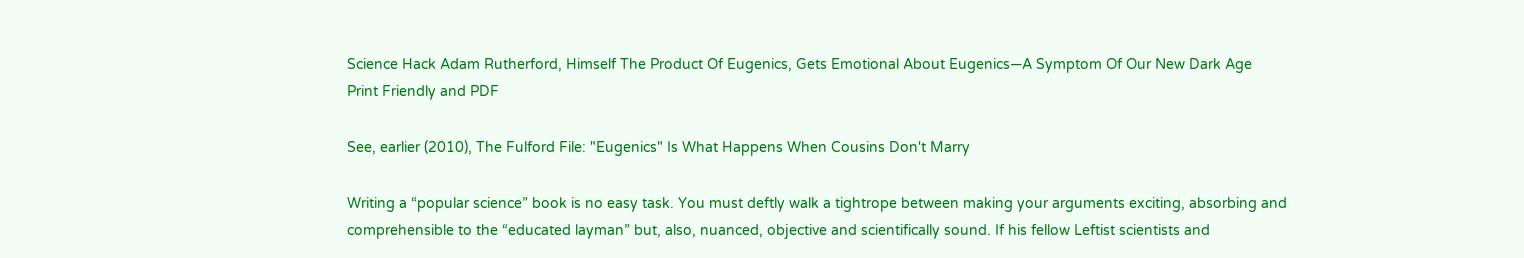Science Hack Adam Rutherford, Himself The Product Of Eugenics, Gets Emotional About Eugenics—A Symptom Of Our New Dark Age
Print Friendly and PDF

See, earlier (2010), The Fulford File: "Eugenics" Is What Happens When Cousins Don't Marry

Writing a “popular science” book is no easy task. You must deftly walk a tightrope between making your arguments exciting, absorbing and comprehensible to the “educated layman” but, also, nuanced, objective and scientifically sound. If his fellow Leftist scientists and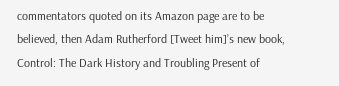commentators quoted on its Amazon page are to be believed, then Adam Rutherford [Tweet him]’s new book, Control: The Dark History and Troubling Present of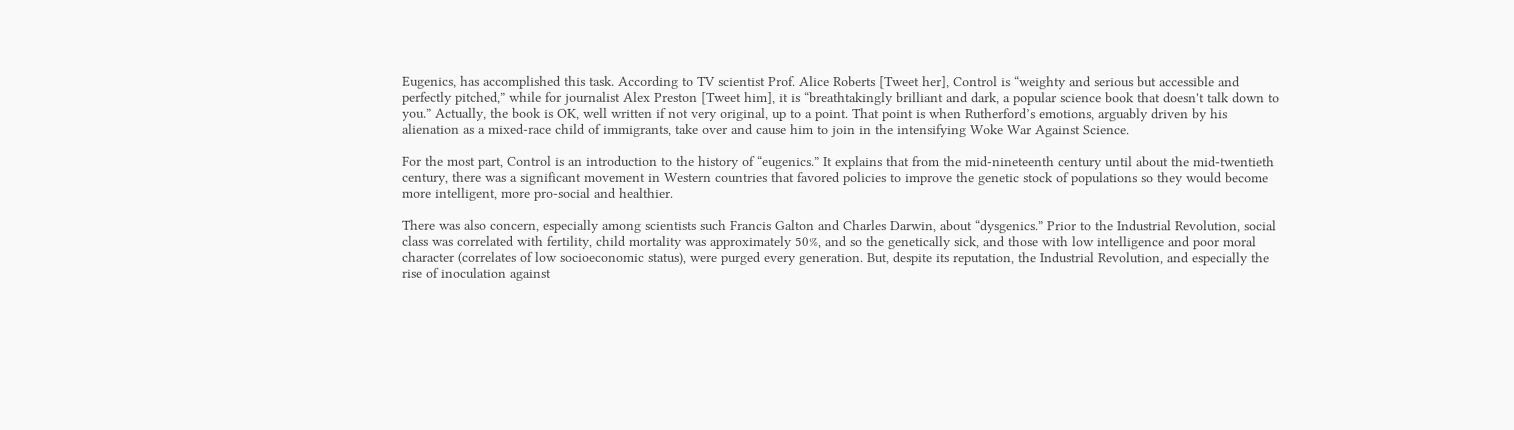Eugenics, has accomplished this task. According to TV scientist Prof. Alice Roberts [Tweet her], Control is “weighty and serious but accessible and perfectly pitched,” while for journalist Alex Preston [Tweet him], it is “breathtakingly brilliant and dark, a popular science book that doesn't talk down to you.” Actually, the book is OK, well written if not very original, up to a point. That point is when Rutherford’s emotions, arguably driven by his alienation as a mixed-race child of immigrants, take over and cause him to join in the intensifying Woke War Against Science.

For the most part, Control is an introduction to the history of “eugenics.” It explains that from the mid-nineteenth century until about the mid-twentieth century, there was a significant movement in Western countries that favored policies to improve the genetic stock of populations so they would become more intelligent, more pro-social and healthier.

There was also concern, especially among scientists such Francis Galton and Charles Darwin, about “dysgenics.” Prior to the Industrial Revolution, social class was correlated with fertility, child mortality was approximately 50%, and so the genetically sick, and those with low intelligence and poor moral character (correlates of low socioeconomic status), were purged every generation. But, despite its reputation, the Industrial Revolution, and especially the rise of inoculation against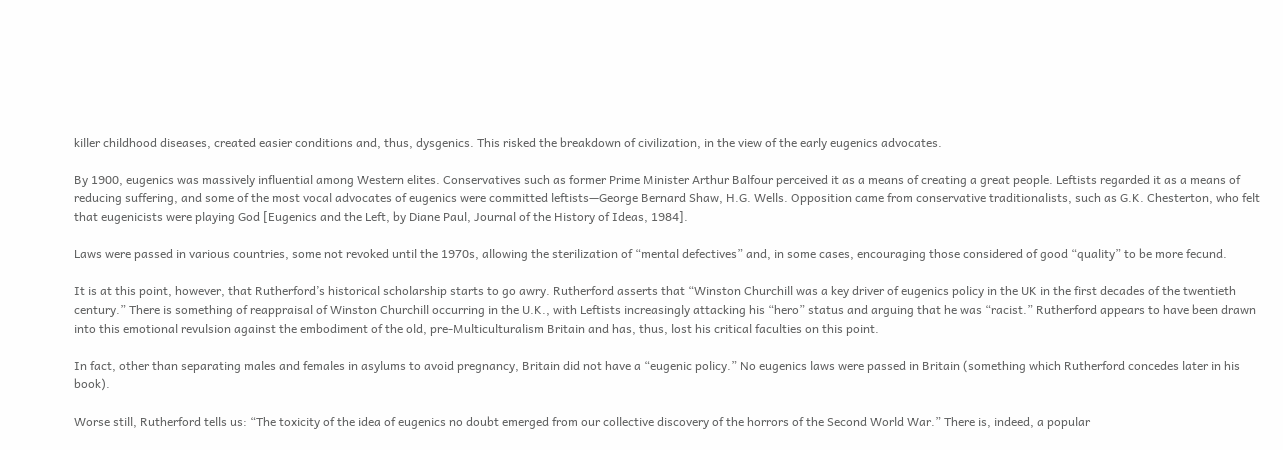killer childhood diseases, created easier conditions and, thus, dysgenics. This risked the breakdown of civilization, in the view of the early eugenics advocates.

By 1900, eugenics was massively influential among Western elites. Conservatives such as former Prime Minister Arthur Balfour perceived it as a means of creating a great people. Leftists regarded it as a means of reducing suffering, and some of the most vocal advocates of eugenics were committed leftists—George Bernard Shaw, H.G. Wells. Opposition came from conservative traditionalists, such as G.K. Chesterton, who felt that eugenicists were playing God [Eugenics and the Left, by Diane Paul, Journal of the History of Ideas, 1984].

Laws were passed in various countries, some not revoked until the 1970s, allowing the sterilization of “mental defectives” and, in some cases, encouraging those considered of good “quality” to be more fecund.

It is at this point, however, that Rutherford’s historical scholarship starts to go awry. Rutherford asserts that “Winston Churchill was a key driver of eugenics policy in the UK in the first decades of the twentieth century.” There is something of reappraisal of Winston Churchill occurring in the U.K., with Leftists increasingly attacking his “hero” status and arguing that he was “racist.” Rutherford appears to have been drawn into this emotional revulsion against the embodiment of the old, pre-Multiculturalism Britain and has, thus, lost his critical faculties on this point.

In fact, other than separating males and females in asylums to avoid pregnancy, Britain did not have a “eugenic policy.” No eugenics laws were passed in Britain (something which Rutherford concedes later in his book).

Worse still, Rutherford tells us: “The toxicity of the idea of eugenics no doubt emerged from our collective discovery of the horrors of the Second World War.” There is, indeed, a popular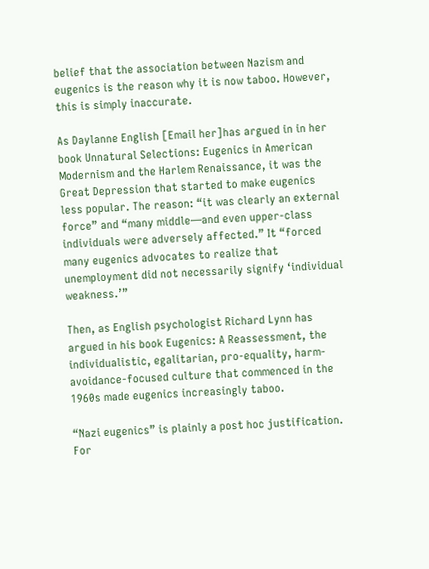belief that the association between Nazism and eugenics is the reason why it is now taboo. However, this is simply inaccurate.

As Daylanne English [Email her]has argued in in her book Unnatural Selections: Eugenics in American Modernism and the Harlem Renaissance, it was the Great Depression that started to make eugenics less popular. The reason: “it was clearly an external force” and “many middle—and even upper-class individuals were adversely affected.” It “forced many eugenics advocates to realize that unemployment did not necessarily signify ‘individual weakness.’”

Then, as English psychologist Richard Lynn has argued in his book Eugenics: A Reassessment, the individualistic, egalitarian, pro-equality, harm-avoidance-focused culture that commenced in the 1960s made eugenics increasingly taboo.

“Nazi eugenics” is plainly a post hoc justification. For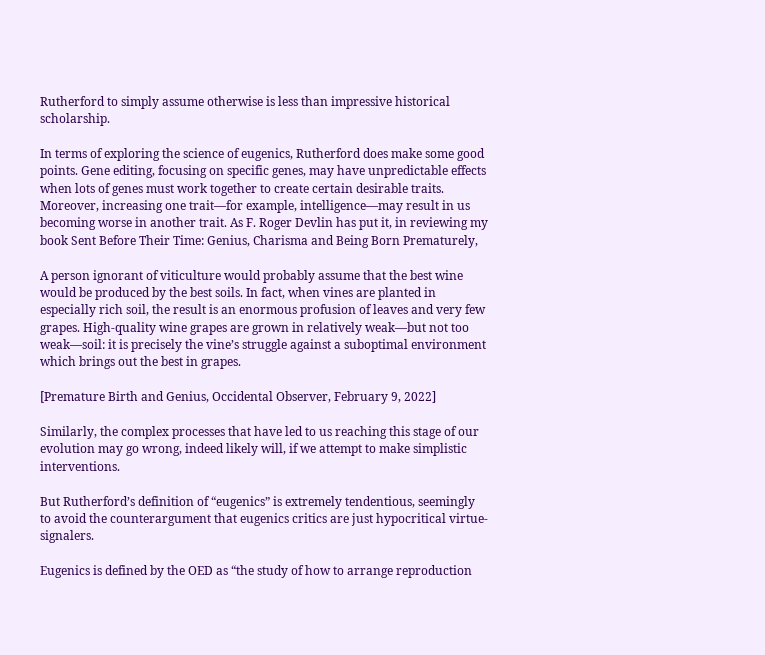Rutherford to simply assume otherwise is less than impressive historical scholarship.

In terms of exploring the science of eugenics, Rutherford does make some good points. Gene editing, focusing on specific genes, may have unpredictable effects when lots of genes must work together to create certain desirable traits. Moreover, increasing one trait—for example, intelligence—may result in us becoming worse in another trait. As F. Roger Devlin has put it, in reviewing my book Sent Before Their Time: Genius, Charisma and Being Born Prematurely,

A person ignorant of viticulture would probably assume that the best wine would be produced by the best soils. In fact, when vines are planted in especially rich soil, the result is an enormous profusion of leaves and very few grapes. High-quality wine grapes are grown in relatively weak—but not too weak—soil: it is precisely the vine’s struggle against a suboptimal environment which brings out the best in grapes.

[Premature Birth and Genius, Occidental Observer, February 9, 2022]

Similarly, the complex processes that have led to us reaching this stage of our evolution may go wrong, indeed likely will, if we attempt to make simplistic interventions.

But Rutherford’s definition of “eugenics” is extremely tendentious, seemingly to avoid the counterargument that eugenics critics are just hypocritical virtue-signalers.

Eugenics is defined by the OED as “the study of how to arrange reproduction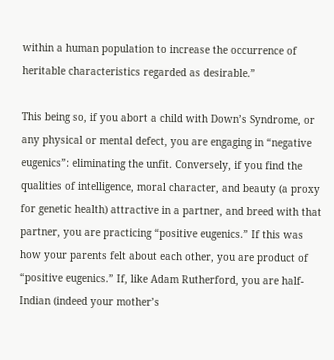within a human population to increase the occurrence of heritable characteristics regarded as desirable.”

This being so, if you abort a child with Down’s Syndrome, or any physical or mental defect, you are engaging in “negative eugenics”: eliminating the unfit. Conversely, if you find the qualities of intelligence, moral character, and beauty (a proxy for genetic health) attractive in a partner, and breed with that partner, you are practicing “positive eugenics.” If this was how your parents felt about each other, you are product of “positive eugenics.” If, like Adam Rutherford, you are half-Indian (indeed your mother’s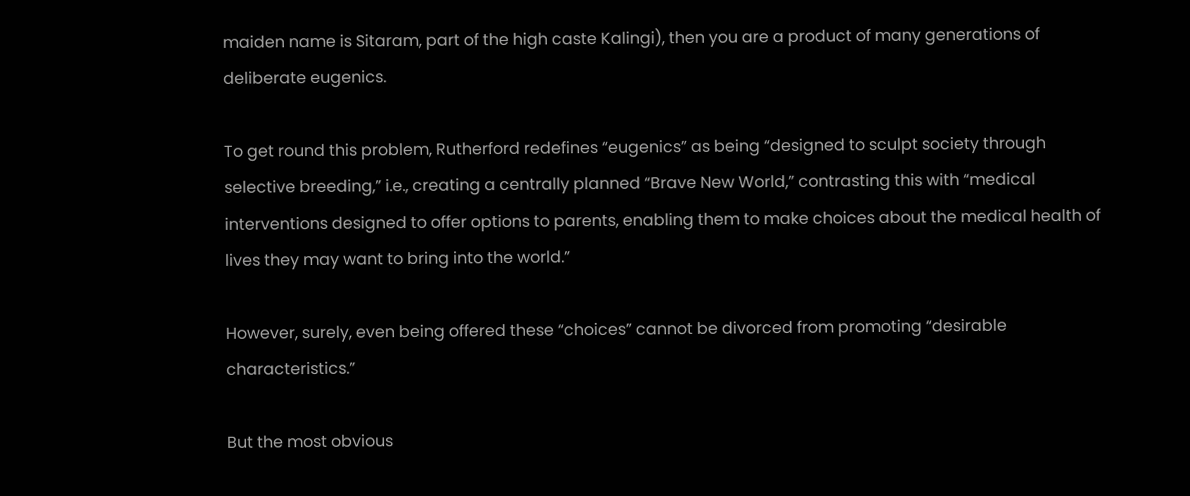maiden name is Sitaram, part of the high caste Kalingi), then you are a product of many generations of deliberate eugenics.

To get round this problem, Rutherford redefines “eugenics” as being “designed to sculpt society through selective breeding,” i.e., creating a centrally planned “Brave New World,” contrasting this with “medical interventions designed to offer options to parents, enabling them to make choices about the medical health of lives they may want to bring into the world.”

However, surely, even being offered these “choices” cannot be divorced from promoting “desirable characteristics.”

But the most obvious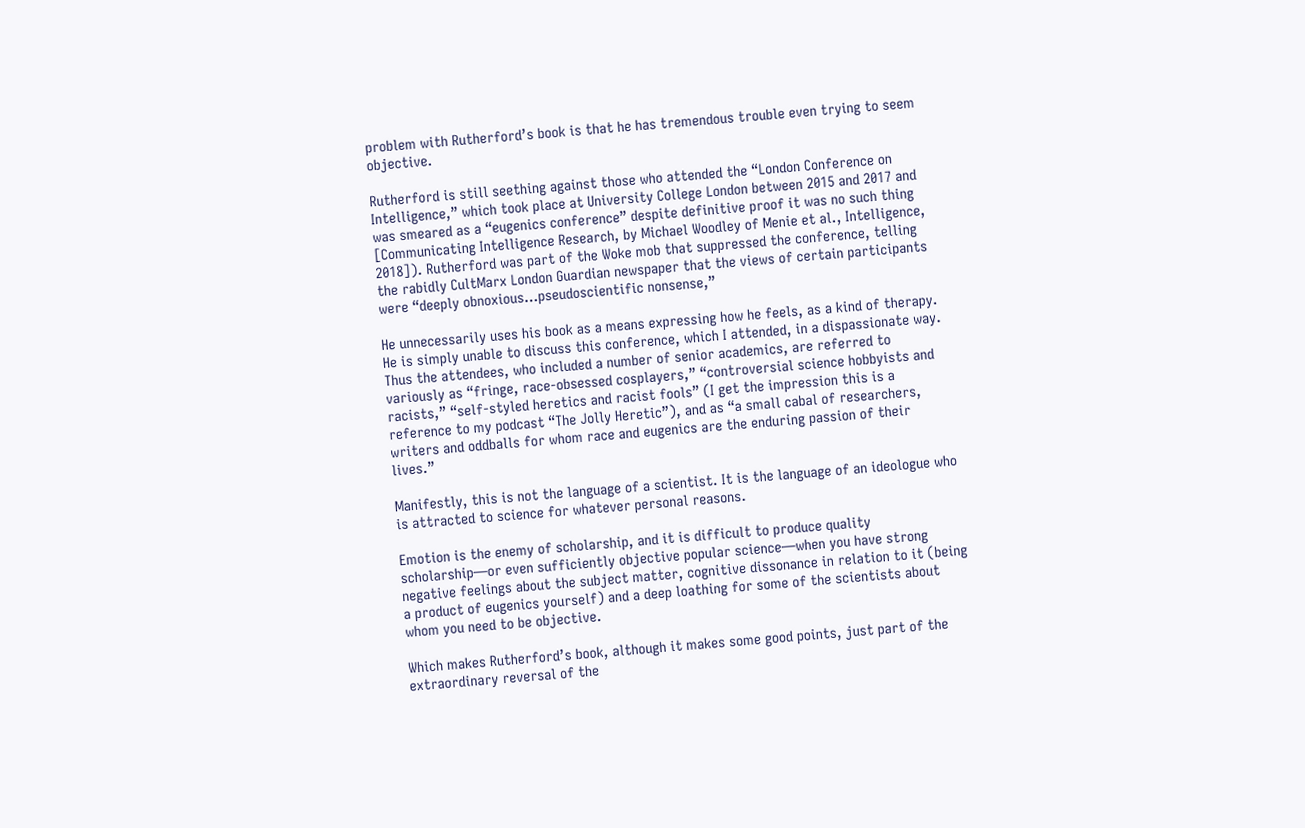problem with Rutherford’s book is that he has tremendous trouble even trying to seem objective.

Rutherford is still seething against those who attended the “London Conference on Intelligence,” which took place at University College London between 2015 and 2017 and was smeared as a “eugenics conference” despite definitive proof it was no such thing [Communicating Intelligence Research, by Michael Woodley of Menie et al., Intelligence, 2018]). Rutherford was part of the Woke mob that suppressed the conference, telling the rabidly CultMarx London Guardian newspaper that the views of certain participants were “deeply obnoxious…pseudoscientific nonsense,”

He unnecessarily uses his book as a means expressing how he feels, as a kind of therapy. He is simply unable to discuss this conference, which I attended, in a dispassionate way. Thus the attendees, who included a number of senior academics, are referred to variously as “fringe, race-obsessed cosplayers,” “controversial science hobbyists and racists,” “self-styled heretics and racist fools” (I get the impression this is a reference to my podcast “The Jolly Heretic”), and as “a small cabal of researchers, writers and oddballs for whom race and eugenics are the enduring passion of their lives.”

Manifestly, this is not the language of a scientist. It is the language of an ideologue who is attracted to science for whatever personal reasons.

Emotion is the enemy of scholarship, and it is difficult to produce quality scholarship—or even sufficiently objective popular science—when you have strong negative feelings about the subject matter, cognitive dissonance in relation to it (being a product of eugenics yourself) and a deep loathing for some of the scientists about whom you need to be objective.

Which makes Rutherford’s book, although it makes some good points, just part of the extraordinary reversal of the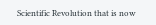Scientific Revolution that is now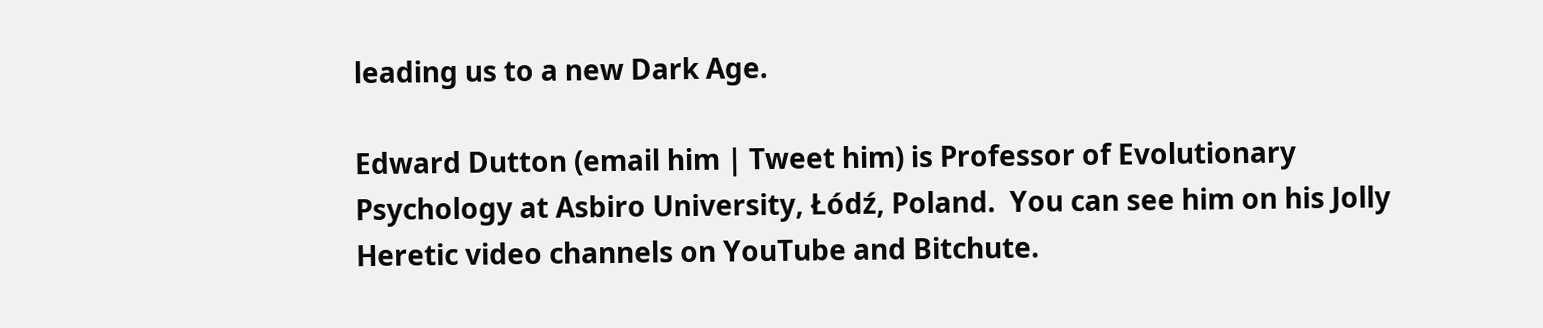leading us to a new Dark Age.

Edward Dutton (email him | Tweet him) is Professor of Evolutionary Psychology at Asbiro University, Łódź, Poland.  You can see him on his Jolly Heretic video channels on YouTube and Bitchute.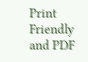Print Friendly and PDF